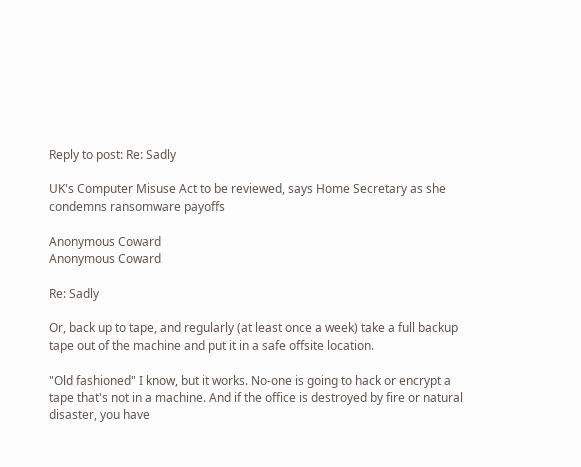Reply to post: Re: Sadly

UK's Computer Misuse Act to be reviewed, says Home Secretary as she condemns ransomware payoffs

Anonymous Coward
Anonymous Coward

Re: Sadly

Or, back up to tape, and regularly (at least once a week) take a full backup tape out of the machine and put it in a safe offsite location.

"Old fashioned" I know, but it works. No-one is going to hack or encrypt a tape that's not in a machine. And if the office is destroyed by fire or natural disaster, you have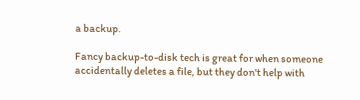a backup.

Fancy backup-to-disk tech is great for when someone accidentally deletes a file, but they don't help with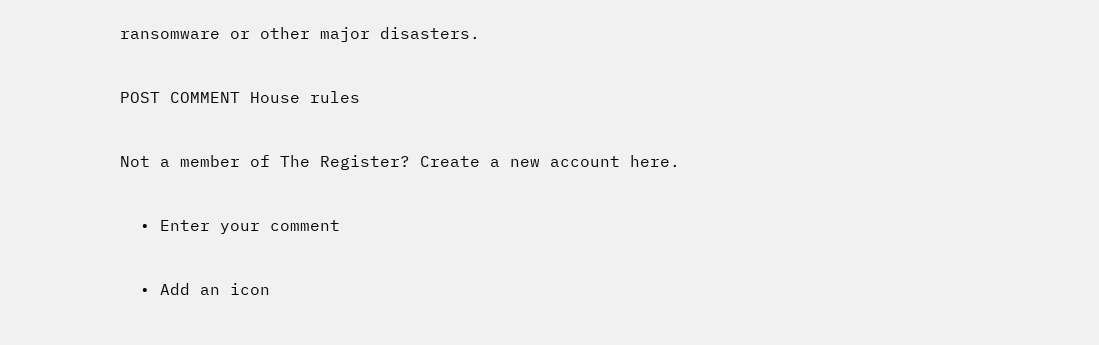ransomware or other major disasters.

POST COMMENT House rules

Not a member of The Register? Create a new account here.

  • Enter your comment

  • Add an icon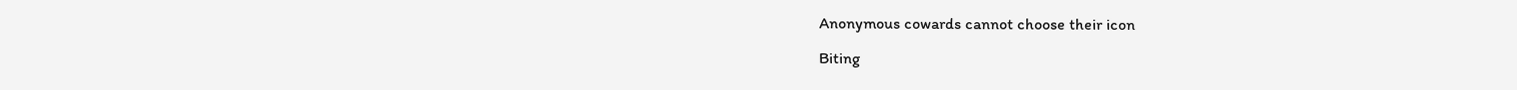Anonymous cowards cannot choose their icon

Biting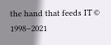the hand that feeds IT © 1998–2021